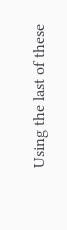Using the last of these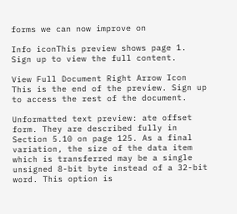forms we can now improve on

Info iconThis preview shows page 1. Sign up to view the full content.

View Full Document Right Arrow Icon
This is the end of the preview. Sign up to access the rest of the document.

Unformatted text preview: ate offset form. They are described fully in Section 5.10 on page 125. As a final variation, the size of the data item which is transferred may be a single unsigned 8-bit byte instead of a 32-bit word. This option is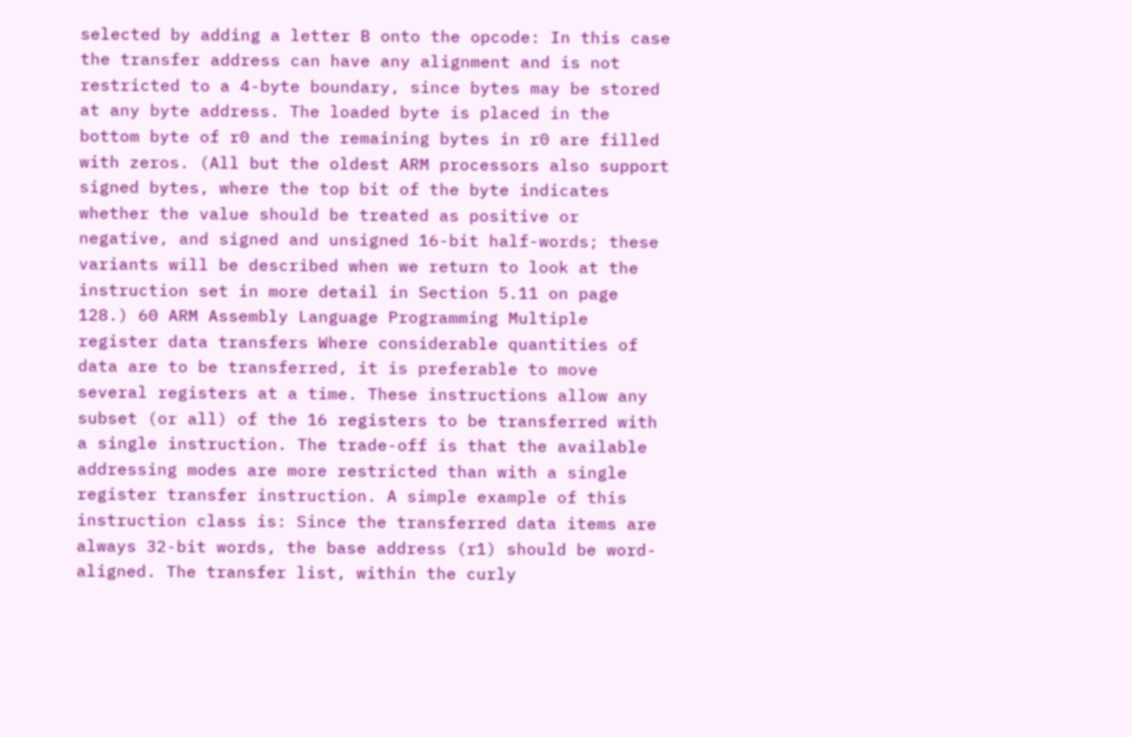selected by adding a letter B onto the opcode: In this case the transfer address can have any alignment and is not restricted to a 4-byte boundary, since bytes may be stored at any byte address. The loaded byte is placed in the bottom byte of r0 and the remaining bytes in r0 are filled with zeros. (All but the oldest ARM processors also support signed bytes, where the top bit of the byte indicates whether the value should be treated as positive or negative, and signed and unsigned 16-bit half-words; these variants will be described when we return to look at the instruction set in more detail in Section 5.11 on page 128.) 60 ARM Assembly Language Programming Multiple register data transfers Where considerable quantities of data are to be transferred, it is preferable to move several registers at a time. These instructions allow any subset (or all) of the 16 registers to be transferred with a single instruction. The trade-off is that the available addressing modes are more restricted than with a single register transfer instruction. A simple example of this instruction class is: Since the transferred data items are always 32-bit words, the base address (r1) should be word-aligned. The transfer list, within the curly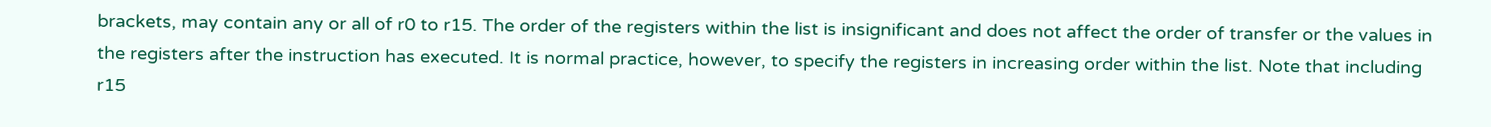brackets, may contain any or all of r0 to r15. The order of the registers within the list is insignificant and does not affect the order of transfer or the values in the registers after the instruction has executed. It is normal practice, however, to specify the registers in increasing order within the list. Note that including r15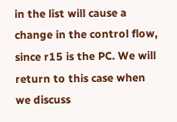in the list will cause a change in the control flow, since r15 is the PC. We will return to this case when we discuss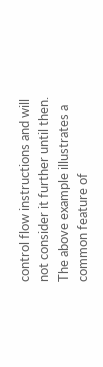control flow instructions and will not consider it further until then. The above example illustrates a common feature of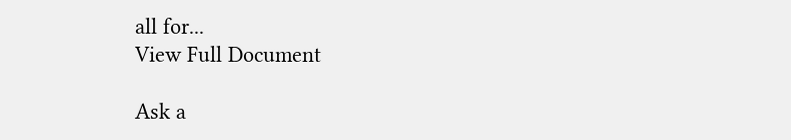all for...
View Full Document

Ask a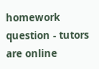homework question - tutors are online